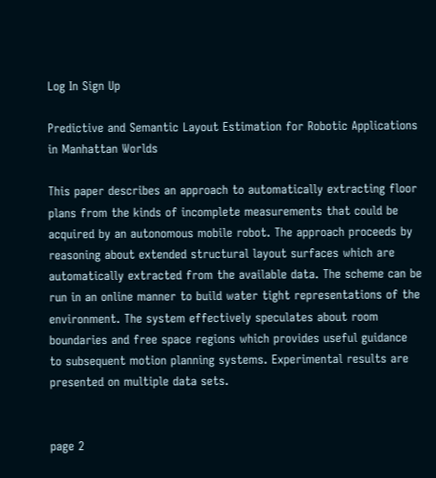Log In Sign Up

Predictive and Semantic Layout Estimation for Robotic Applications in Manhattan Worlds

This paper describes an approach to automatically extracting floor plans from the kinds of incomplete measurements that could be acquired by an autonomous mobile robot. The approach proceeds by reasoning about extended structural layout surfaces which are automatically extracted from the available data. The scheme can be run in an online manner to build water tight representations of the environment. The system effectively speculates about room boundaries and free space regions which provides useful guidance to subsequent motion planning systems. Experimental results are presented on multiple data sets.


page 2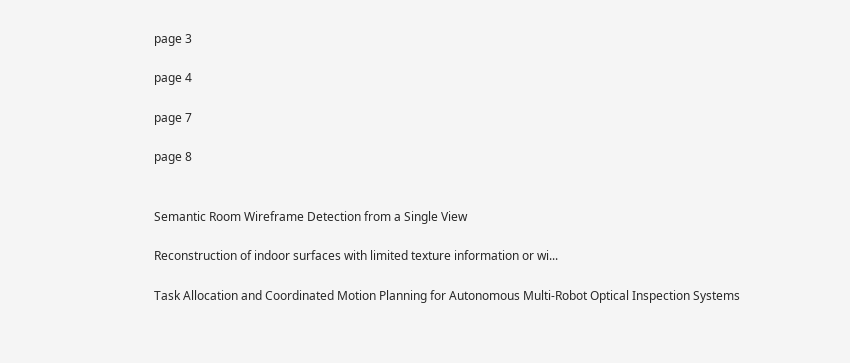page 3

page 4

page 7

page 8


Semantic Room Wireframe Detection from a Single View

Reconstruction of indoor surfaces with limited texture information or wi...

Task Allocation and Coordinated Motion Planning for Autonomous Multi-Robot Optical Inspection Systems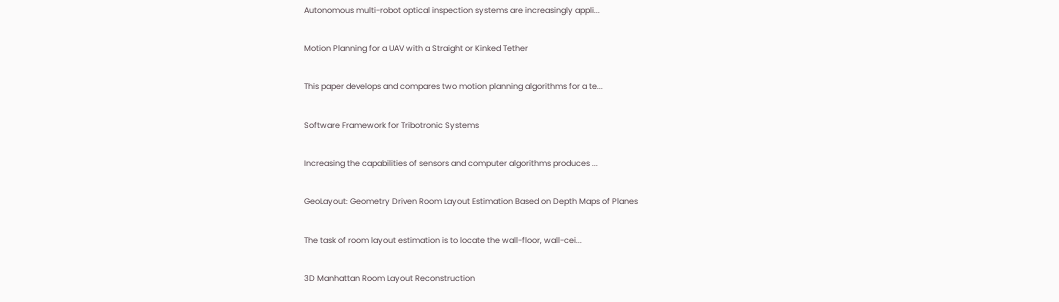Autonomous multi-robot optical inspection systems are increasingly appli...

Motion Planning for a UAV with a Straight or Kinked Tether

This paper develops and compares two motion planning algorithms for a te...

Software Framework for Tribotronic Systems

Increasing the capabilities of sensors and computer algorithms produces ...

GeoLayout: Geometry Driven Room Layout Estimation Based on Depth Maps of Planes

The task of room layout estimation is to locate the wall-floor, wall-cei...

3D Manhattan Room Layout Reconstruction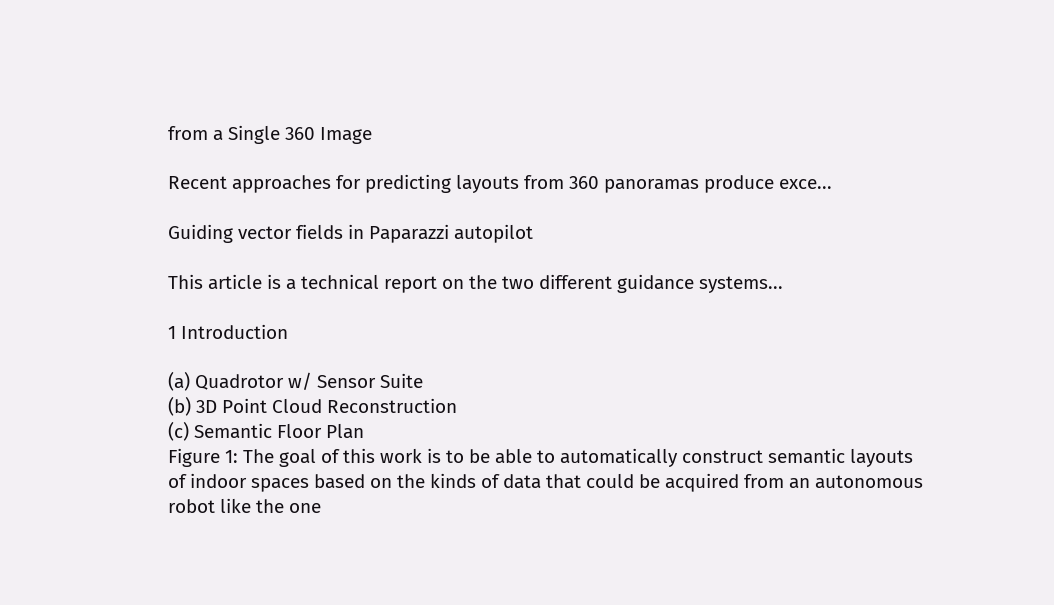from a Single 360 Image

Recent approaches for predicting layouts from 360 panoramas produce exce...

Guiding vector fields in Paparazzi autopilot

This article is a technical report on the two different guidance systems...

1 Introduction

(a) Quadrotor w/ Sensor Suite
(b) 3D Point Cloud Reconstruction
(c) Semantic Floor Plan
Figure 1: The goal of this work is to be able to automatically construct semantic layouts of indoor spaces based on the kinds of data that could be acquired from an autonomous robot like the one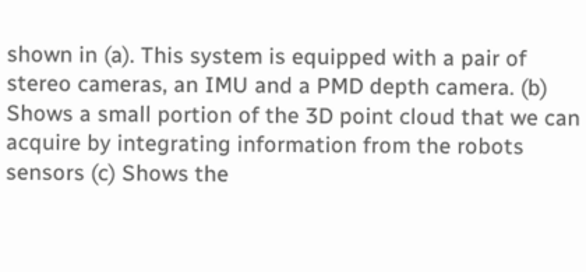shown in (a). This system is equipped with a pair of stereo cameras, an IMU and a PMD depth camera. (b) Shows a small portion of the 3D point cloud that we can acquire by integrating information from the robots sensors (c) Shows the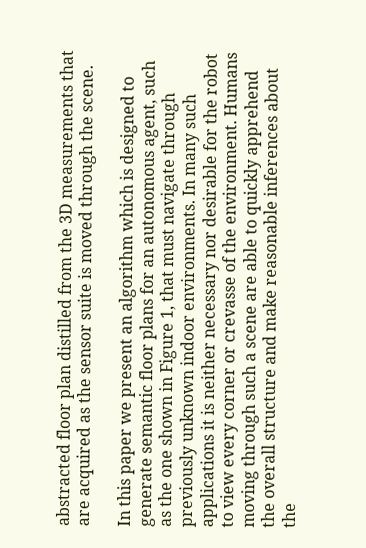abstracted floor plan distilled from the 3D measurements that are acquired as the sensor suite is moved through the scene.

In this paper we present an algorithm which is designed to generate semantic floor plans for an autonomous agent, such as the one shown in Figure 1, that must navigate through previously unknown indoor environments. In many such applications it is neither necessary nor desirable for the robot to view every corner or crevasse of the environment. Humans moving through such a scene are able to quickly apprehend the overall structure and make reasonable inferences about the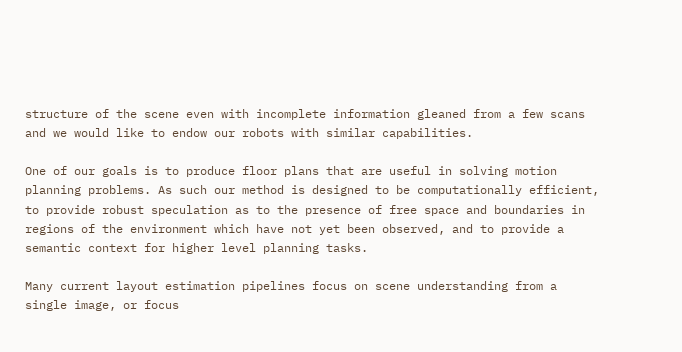structure of the scene even with incomplete information gleaned from a few scans and we would like to endow our robots with similar capabilities.

One of our goals is to produce floor plans that are useful in solving motion planning problems. As such our method is designed to be computationally efficient, to provide robust speculation as to the presence of free space and boundaries in regions of the environment which have not yet been observed, and to provide a semantic context for higher level planning tasks.

Many current layout estimation pipelines focus on scene understanding from a single image, or focus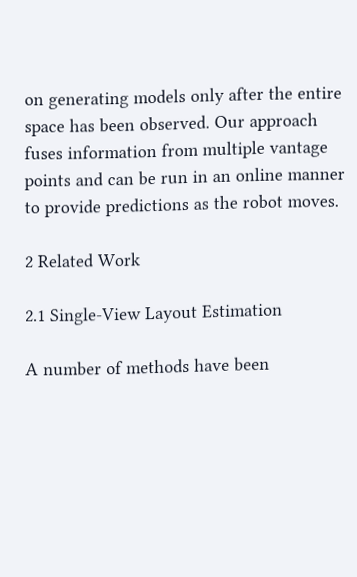on generating models only after the entire space has been observed. Our approach fuses information from multiple vantage points and can be run in an online manner to provide predictions as the robot moves.

2 Related Work

2.1 Single-View Layout Estimation

A number of methods have been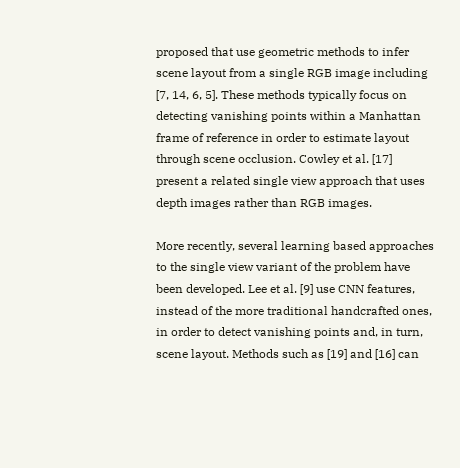proposed that use geometric methods to infer scene layout from a single RGB image including [7, 14, 6, 5]. These methods typically focus on detecting vanishing points within a Manhattan frame of reference in order to estimate layout through scene occlusion. Cowley et al. [17] present a related single view approach that uses depth images rather than RGB images.

More recently, several learning based approaches to the single view variant of the problem have been developed. Lee et al. [9] use CNN features, instead of the more traditional handcrafted ones, in order to detect vanishing points and, in turn, scene layout. Methods such as [19] and [16] can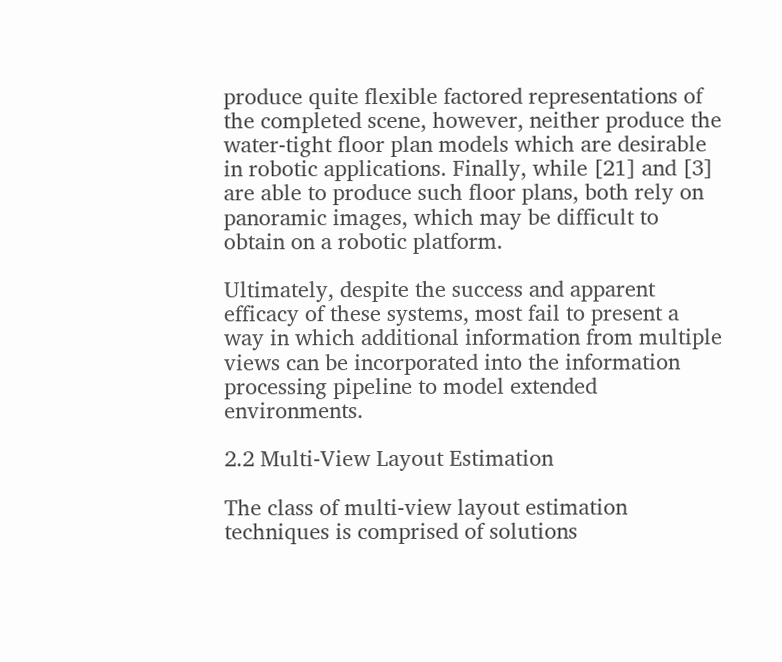produce quite flexible factored representations of the completed scene, however, neither produce the water-tight floor plan models which are desirable in robotic applications. Finally, while [21] and [3] are able to produce such floor plans, both rely on panoramic images, which may be difficult to obtain on a robotic platform.

Ultimately, despite the success and apparent efficacy of these systems, most fail to present a way in which additional information from multiple views can be incorporated into the information processing pipeline to model extended environments.

2.2 Multi-View Layout Estimation

The class of multi-view layout estimation techniques is comprised of solutions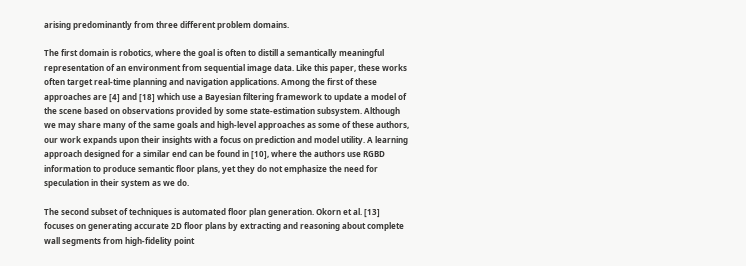arising predominantly from three different problem domains.

The first domain is robotics, where the goal is often to distill a semantically meaningful representation of an environment from sequential image data. Like this paper, these works often target real-time planning and navigation applications. Among the first of these approaches are [4] and [18] which use a Bayesian filtering framework to update a model of the scene based on observations provided by some state-estimation subsystem. Although we may share many of the same goals and high-level approaches as some of these authors, our work expands upon their insights with a focus on prediction and model utility. A learning approach designed for a similar end can be found in [10], where the authors use RGBD information to produce semantic floor plans, yet they do not emphasize the need for speculation in their system as we do.

The second subset of techniques is automated floor plan generation. Okorn et al. [13] focuses on generating accurate 2D floor plans by extracting and reasoning about complete wall segments from high-fidelity point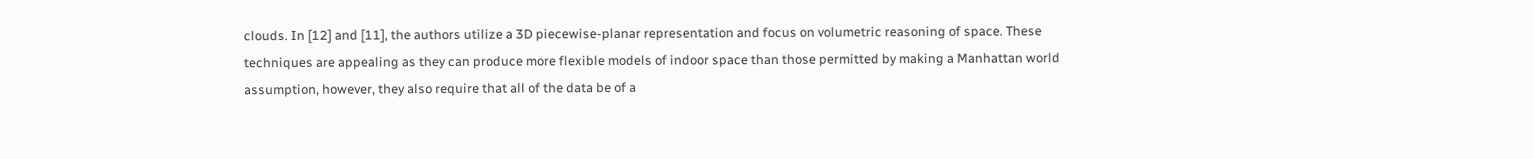clouds. In [12] and [11], the authors utilize a 3D piecewise-planar representation and focus on volumetric reasoning of space. These techniques are appealing as they can produce more flexible models of indoor space than those permitted by making a Manhattan world assumption, however, they also require that all of the data be of a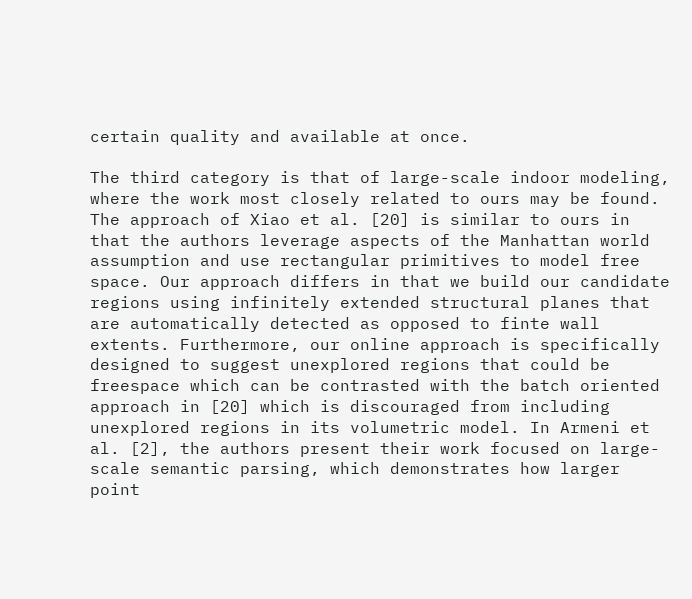certain quality and available at once.

The third category is that of large-scale indoor modeling, where the work most closely related to ours may be found. The approach of Xiao et al. [20] is similar to ours in that the authors leverage aspects of the Manhattan world assumption and use rectangular primitives to model free space. Our approach differs in that we build our candidate regions using infinitely extended structural planes that are automatically detected as opposed to finte wall extents. Furthermore, our online approach is specifically designed to suggest unexplored regions that could be freespace which can be contrasted with the batch oriented approach in [20] which is discouraged from including unexplored regions in its volumetric model. In Armeni et al. [2], the authors present their work focused on large-scale semantic parsing, which demonstrates how larger point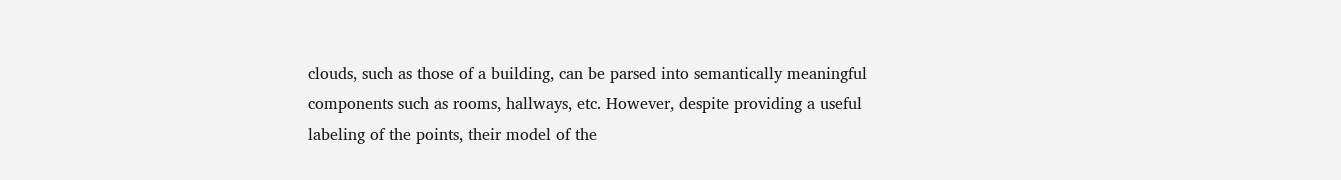clouds, such as those of a building, can be parsed into semantically meaningful components such as rooms, hallways, etc. However, despite providing a useful labeling of the points, their model of the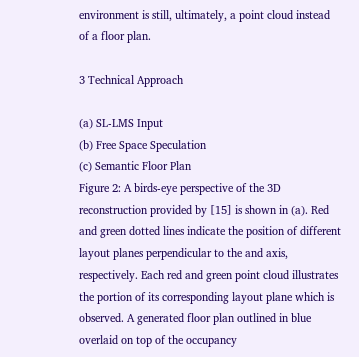environment is still, ultimately, a point cloud instead of a floor plan.

3 Technical Approach

(a) SL-LMS Input
(b) Free Space Speculation
(c) Semantic Floor Plan
Figure 2: A birds-eye perspective of the 3D reconstruction provided by [15] is shown in (a). Red and green dotted lines indicate the position of different layout planes perpendicular to the and axis, respectively. Each red and green point cloud illustrates the portion of its corresponding layout plane which is observed. A generated floor plan outlined in blue overlaid on top of the occupancy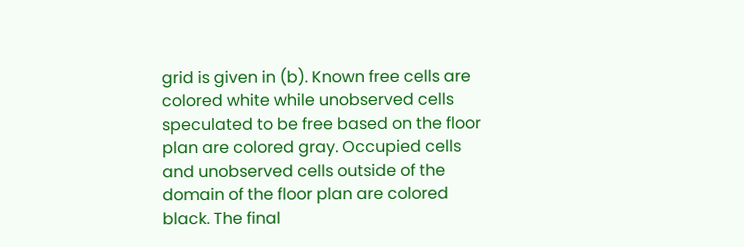grid is given in (b). Known free cells are colored white while unobserved cells speculated to be free based on the floor plan are colored gray. Occupied cells and unobserved cells outside of the domain of the floor plan are colored black. The final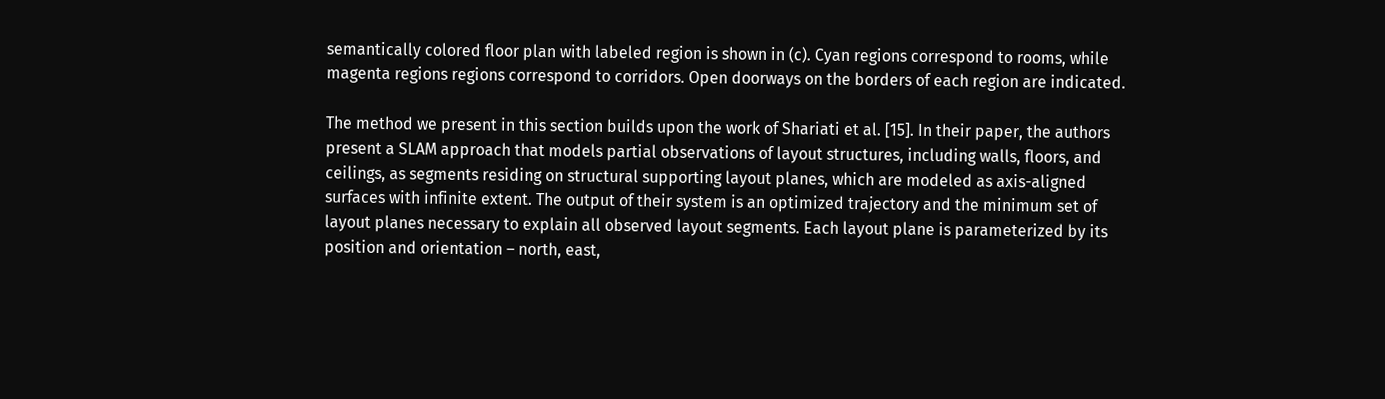semantically colored floor plan with labeled region is shown in (c). Cyan regions correspond to rooms, while magenta regions regions correspond to corridors. Open doorways on the borders of each region are indicated.

The method we present in this section builds upon the work of Shariati et al. [15]. In their paper, the authors present a SLAM approach that models partial observations of layout structures, including walls, floors, and ceilings, as segments residing on structural supporting layout planes, which are modeled as axis-aligned surfaces with infinite extent. The output of their system is an optimized trajectory and the minimum set of layout planes necessary to explain all observed layout segments. Each layout plane is parameterized by its position and orientation – north, east,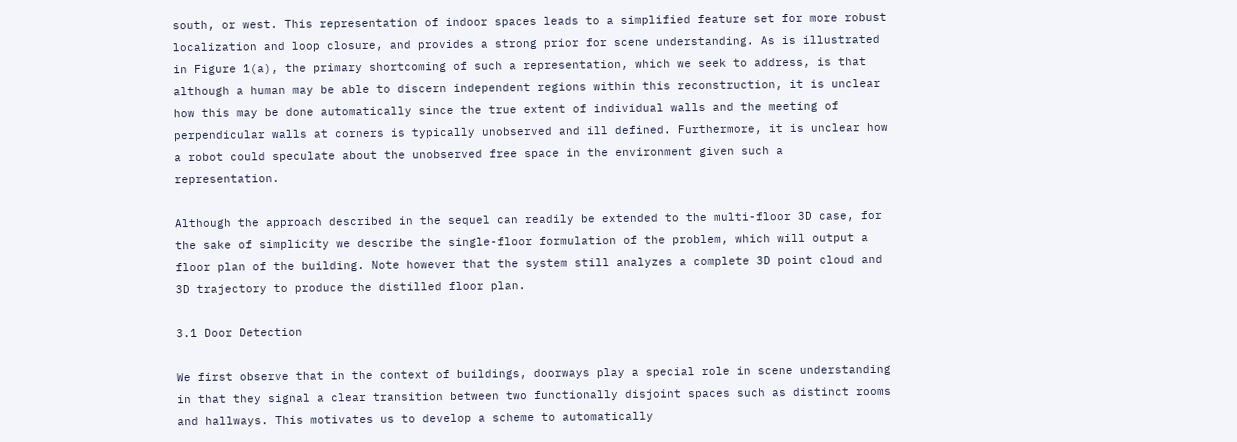south, or west. This representation of indoor spaces leads to a simplified feature set for more robust localization and loop closure, and provides a strong prior for scene understanding. As is illustrated in Figure 1(a), the primary shortcoming of such a representation, which we seek to address, is that although a human may be able to discern independent regions within this reconstruction, it is unclear how this may be done automatically since the true extent of individual walls and the meeting of perpendicular walls at corners is typically unobserved and ill defined. Furthermore, it is unclear how a robot could speculate about the unobserved free space in the environment given such a representation.

Although the approach described in the sequel can readily be extended to the multi-floor 3D case, for the sake of simplicity we describe the single-floor formulation of the problem, which will output a floor plan of the building. Note however that the system still analyzes a complete 3D point cloud and 3D trajectory to produce the distilled floor plan.

3.1 Door Detection

We first observe that in the context of buildings, doorways play a special role in scene understanding in that they signal a clear transition between two functionally disjoint spaces such as distinct rooms and hallways. This motivates us to develop a scheme to automatically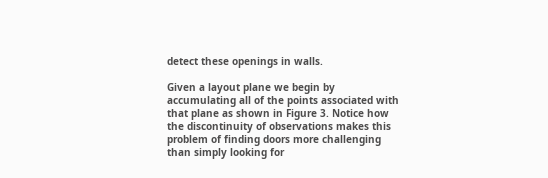detect these openings in walls.

Given a layout plane we begin by accumulating all of the points associated with that plane as shown in Figure 3. Notice how the discontinuity of observations makes this problem of finding doors more challenging than simply looking for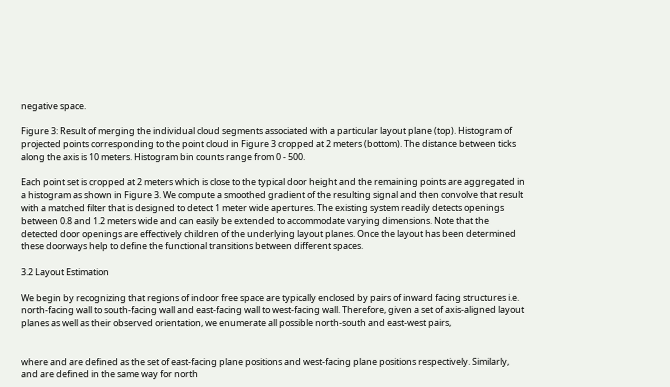negative space.

Figure 3: Result of merging the individual cloud segments associated with a particular layout plane (top). Histogram of projected points corresponding to the point cloud in Figure 3 cropped at 2 meters (bottom). The distance between ticks along the axis is 10 meters. Histogram bin counts range from 0 - 500.

Each point set is cropped at 2 meters which is close to the typical door height and the remaining points are aggregated in a histogram as shown in Figure 3. We compute a smoothed gradient of the resulting signal and then convolve that result with a matched filter that is designed to detect 1 meter wide apertures. The existing system readily detects openings between 0.8 and 1.2 meters wide and can easily be extended to accommodate varying dimensions. Note that the detected door openings are effectively children of the underlying layout planes. Once the layout has been determined these doorways help to define the functional transitions between different spaces.

3.2 Layout Estimation

We begin by recognizing that regions of indoor free space are typically enclosed by pairs of inward facing structures i.e. north-facing wall to south-facing wall and east-facing wall to west-facing wall. Therefore, given a set of axis-aligned layout planes as well as their observed orientation, we enumerate all possible north-south and east-west pairs,


where and are defined as the set of east-facing plane positions and west-facing plane positions respectively. Similarly, and are defined in the same way for north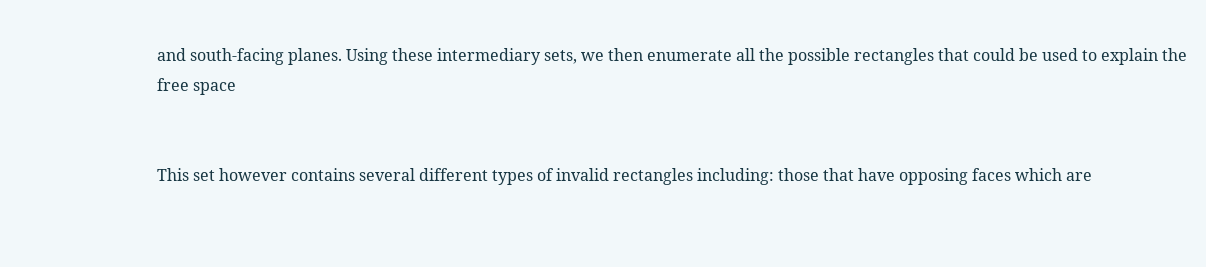and south-facing planes. Using these intermediary sets, we then enumerate all the possible rectangles that could be used to explain the free space


This set however contains several different types of invalid rectangles including: those that have opposing faces which are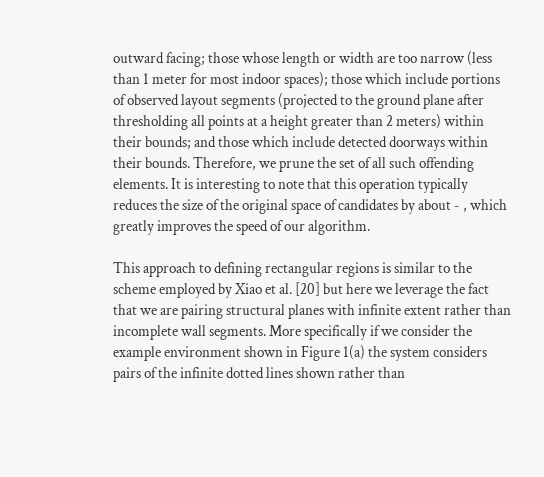outward facing; those whose length or width are too narrow (less than 1 meter for most indoor spaces); those which include portions of observed layout segments (projected to the ground plane after thresholding all points at a height greater than 2 meters) within their bounds; and those which include detected doorways within their bounds. Therefore, we prune the set of all such offending elements. It is interesting to note that this operation typically reduces the size of the original space of candidates by about - , which greatly improves the speed of our algorithm.

This approach to defining rectangular regions is similar to the scheme employed by Xiao et al. [20] but here we leverage the fact that we are pairing structural planes with infinite extent rather than incomplete wall segments. More specifically if we consider the example environment shown in Figure 1(a) the system considers pairs of the infinite dotted lines shown rather than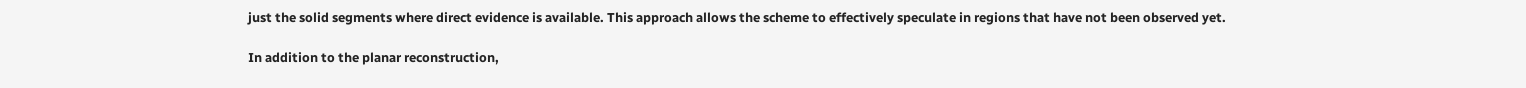just the solid segments where direct evidence is available. This approach allows the scheme to effectively speculate in regions that have not been observed yet.

In addition to the planar reconstruction,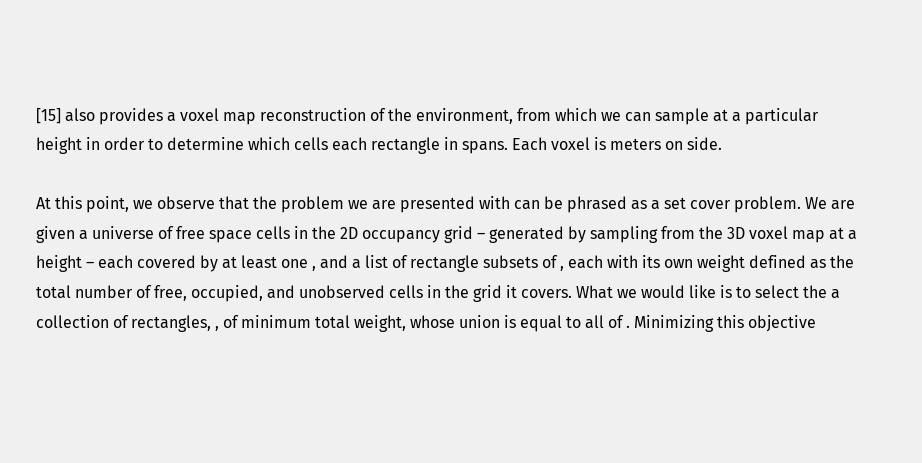[15] also provides a voxel map reconstruction of the environment, from which we can sample at a particular height in order to determine which cells each rectangle in spans. Each voxel is meters on side.

At this point, we observe that the problem we are presented with can be phrased as a set cover problem. We are given a universe of free space cells in the 2D occupancy grid – generated by sampling from the 3D voxel map at a height – each covered by at least one , and a list of rectangle subsets of , each with its own weight defined as the total number of free, occupied, and unobserved cells in the grid it covers. What we would like is to select the a collection of rectangles, , of minimum total weight, whose union is equal to all of . Minimizing this objective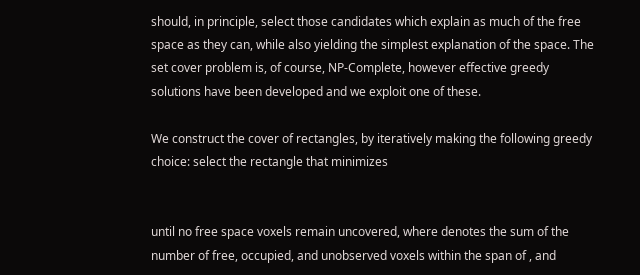should, in principle, select those candidates which explain as much of the free space as they can, while also yielding the simplest explanation of the space. The set cover problem is, of course, NP-Complete, however effective greedy solutions have been developed and we exploit one of these.

We construct the cover of rectangles, by iteratively making the following greedy choice: select the rectangle that minimizes


until no free space voxels remain uncovered, where denotes the sum of the number of free, occupied, and unobserved voxels within the span of , and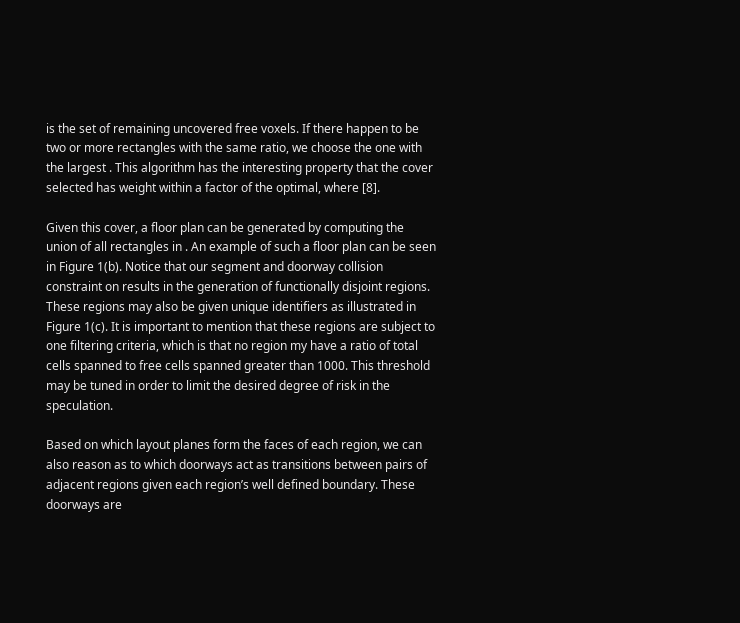is the set of remaining uncovered free voxels. If there happen to be two or more rectangles with the same ratio, we choose the one with the largest . This algorithm has the interesting property that the cover selected has weight within a factor of the optimal, where [8].

Given this cover, a floor plan can be generated by computing the union of all rectangles in . An example of such a floor plan can be seen in Figure 1(b). Notice that our segment and doorway collision constraint on results in the generation of functionally disjoint regions. These regions may also be given unique identifiers as illustrated in Figure 1(c). It is important to mention that these regions are subject to one filtering criteria, which is that no region my have a ratio of total cells spanned to free cells spanned greater than 1000. This threshold may be tuned in order to limit the desired degree of risk in the speculation.

Based on which layout planes form the faces of each region, we can also reason as to which doorways act as transitions between pairs of adjacent regions given each region’s well defined boundary. These doorways are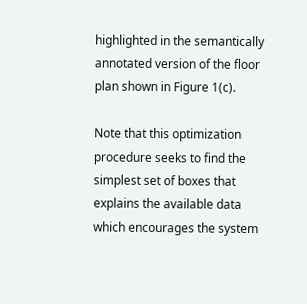highlighted in the semantically annotated version of the floor plan shown in Figure 1(c).

Note that this optimization procedure seeks to find the simplest set of boxes that explains the available data which encourages the system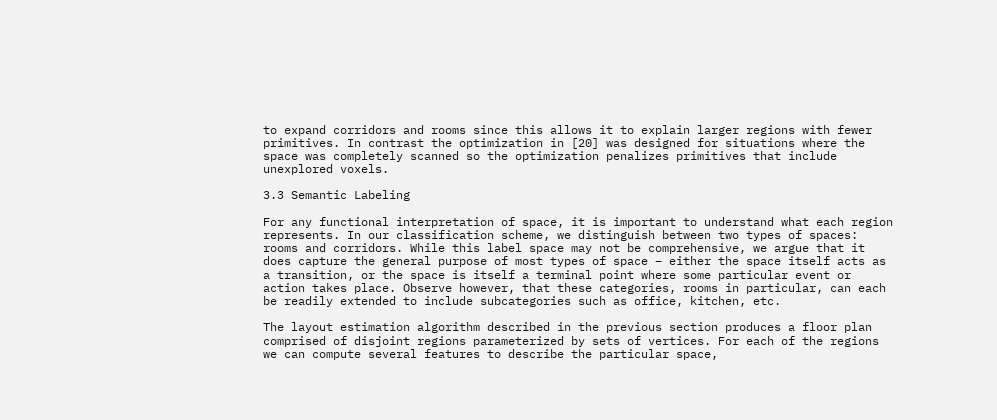to expand corridors and rooms since this allows it to explain larger regions with fewer primitives. In contrast the optimization in [20] was designed for situations where the space was completely scanned so the optimization penalizes primitives that include unexplored voxels.

3.3 Semantic Labeling

For any functional interpretation of space, it is important to understand what each region represents. In our classification scheme, we distinguish between two types of spaces: rooms and corridors. While this label space may not be comprehensive, we argue that it does capture the general purpose of most types of space – either the space itself acts as a transition, or the space is itself a terminal point where some particular event or action takes place. Observe however, that these categories, rooms in particular, can each be readily extended to include subcategories such as office, kitchen, etc.

The layout estimation algorithm described in the previous section produces a floor plan comprised of disjoint regions parameterized by sets of vertices. For each of the regions we can compute several features to describe the particular space,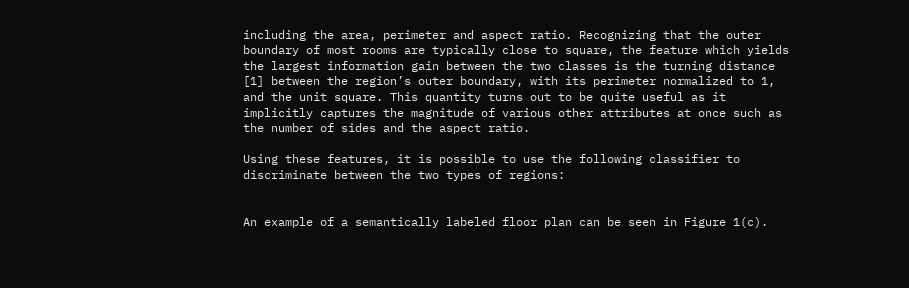including the area, perimeter and aspect ratio. Recognizing that the outer boundary of most rooms are typically close to square, the feature which yields the largest information gain between the two classes is the turning distance [1] between the region’s outer boundary, with its perimeter normalized to 1, and the unit square. This quantity turns out to be quite useful as it implicitly captures the magnitude of various other attributes at once such as the number of sides and the aspect ratio.

Using these features, it is possible to use the following classifier to discriminate between the two types of regions:


An example of a semantically labeled floor plan can be seen in Figure 1(c).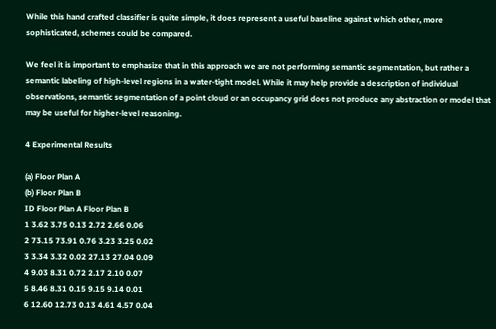While this hand crafted classifier is quite simple, it does represent a useful baseline against which other, more sophisticated, schemes could be compared.

We feel it is important to emphasize that in this approach we are not performing semantic segmentation, but rather a semantic labeling of high-level regions in a water-tight model. While it may help provide a description of individual observations, semantic segmentation of a point cloud or an occupancy grid does not produce any abstraction or model that may be useful for higher-level reasoning.

4 Experimental Results

(a) Floor Plan A
(b) Floor Plan B
ID Floor Plan A Floor Plan B
1 3.62 3.75 0.13 2.72 2.66 0.06
2 73.15 73.91 0.76 3.23 3.25 0.02
3 3.34 3.32 0.02 27.13 27.04 0.09
4 9.03 8.31 0.72 2.17 2.10 0.07
5 8.46 8.31 0.15 9.15 9.14 0.01
6 12.60 12.73 0.13 4.61 4.57 0.04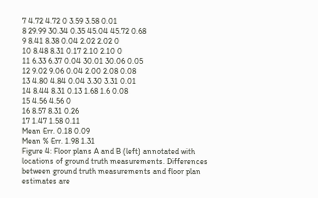7 4.72 4.72 0 3.59 3.58 0.01
8 29.99 30.34 0.35 45.04 45.72 0.68
9 8.41 8.38 0.04 2.02 2.02 0
10 8.48 8.31 0.17 2.10 2.10 0
11 6.33 6.37 0.04 30.01 30.06 0.05
12 9.02 9.06 0.04 2.00 2.08 0.08
13 4.80 4.84 0.04 3.30 3.31 0.01
14 8.44 8.31 0.13 1.68 1.6 0.08
15 4.56 4.56 0
16 8.57 8.31 0.26
17 1.47 1.58 0.11
Mean Err. 0.18 0.09
Mean % Err. 1.98 1.31
Figure 4: Floor plans A and B (left) annotated with locations of ground truth measurements. Differences between ground truth measurements and floor plan estimates are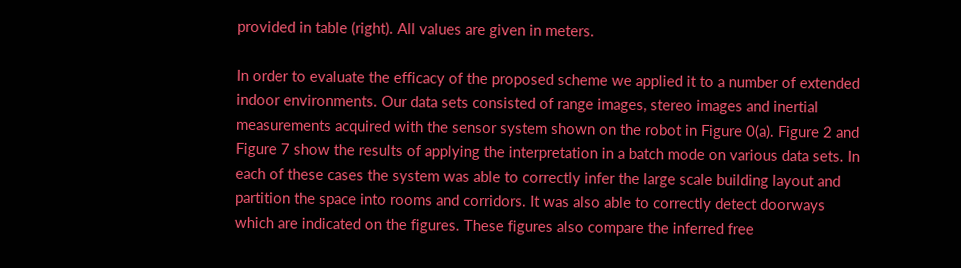provided in table (right). All values are given in meters.

In order to evaluate the efficacy of the proposed scheme we applied it to a number of extended indoor environments. Our data sets consisted of range images, stereo images and inertial measurements acquired with the sensor system shown on the robot in Figure 0(a). Figure 2 and Figure 7 show the results of applying the interpretation in a batch mode on various data sets. In each of these cases the system was able to correctly infer the large scale building layout and partition the space into rooms and corridors. It was also able to correctly detect doorways which are indicated on the figures. These figures also compare the inferred free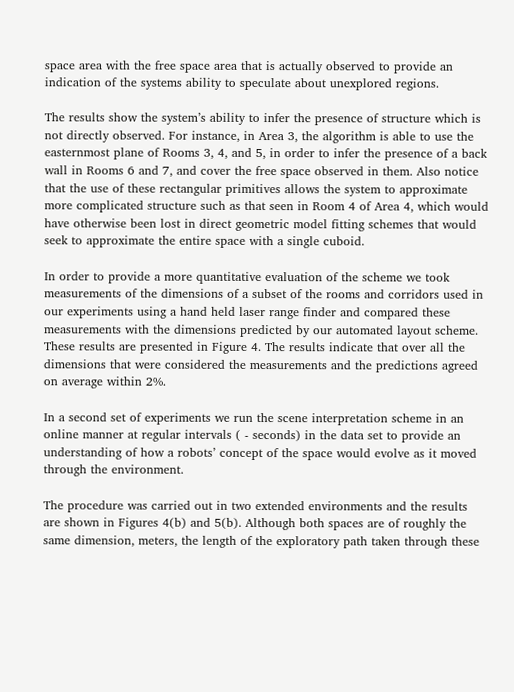space area with the free space area that is actually observed to provide an indication of the systems ability to speculate about unexplored regions.

The results show the system’s ability to infer the presence of structure which is not directly observed. For instance, in Area 3, the algorithm is able to use the easternmost plane of Rooms 3, 4, and 5, in order to infer the presence of a back wall in Rooms 6 and 7, and cover the free space observed in them. Also notice that the use of these rectangular primitives allows the system to approximate more complicated structure such as that seen in Room 4 of Area 4, which would have otherwise been lost in direct geometric model fitting schemes that would seek to approximate the entire space with a single cuboid.

In order to provide a more quantitative evaluation of the scheme we took measurements of the dimensions of a subset of the rooms and corridors used in our experiments using a hand held laser range finder and compared these measurements with the dimensions predicted by our automated layout scheme. These results are presented in Figure 4. The results indicate that over all the dimensions that were considered the measurements and the predictions agreed on average within 2%.

In a second set of experiments we run the scene interpretation scheme in an online manner at regular intervals ( - seconds) in the data set to provide an understanding of how a robots’ concept of the space would evolve as it moved through the environment.

The procedure was carried out in two extended environments and the results are shown in Figures 4(b) and 5(b). Although both spaces are of roughly the same dimension, meters, the length of the exploratory path taken through these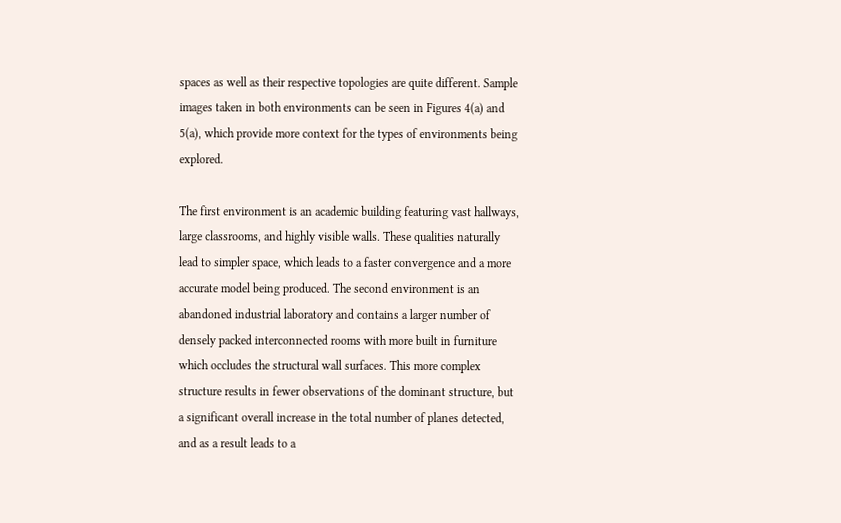spaces as well as their respective topologies are quite different. Sample images taken in both environments can be seen in Figures 4(a) and 5(a), which provide more context for the types of environments being explored.

The first environment is an academic building featuring vast hallways, large classrooms, and highly visible walls. These qualities naturally lead to simpler space, which leads to a faster convergence and a more accurate model being produced. The second environment is an abandoned industrial laboratory and contains a larger number of densely packed interconnected rooms with more built in furniture which occludes the structural wall surfaces. This more complex structure results in fewer observations of the dominant structure, but a significant overall increase in the total number of planes detected, and as a result leads to a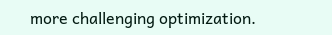more challenging optimization.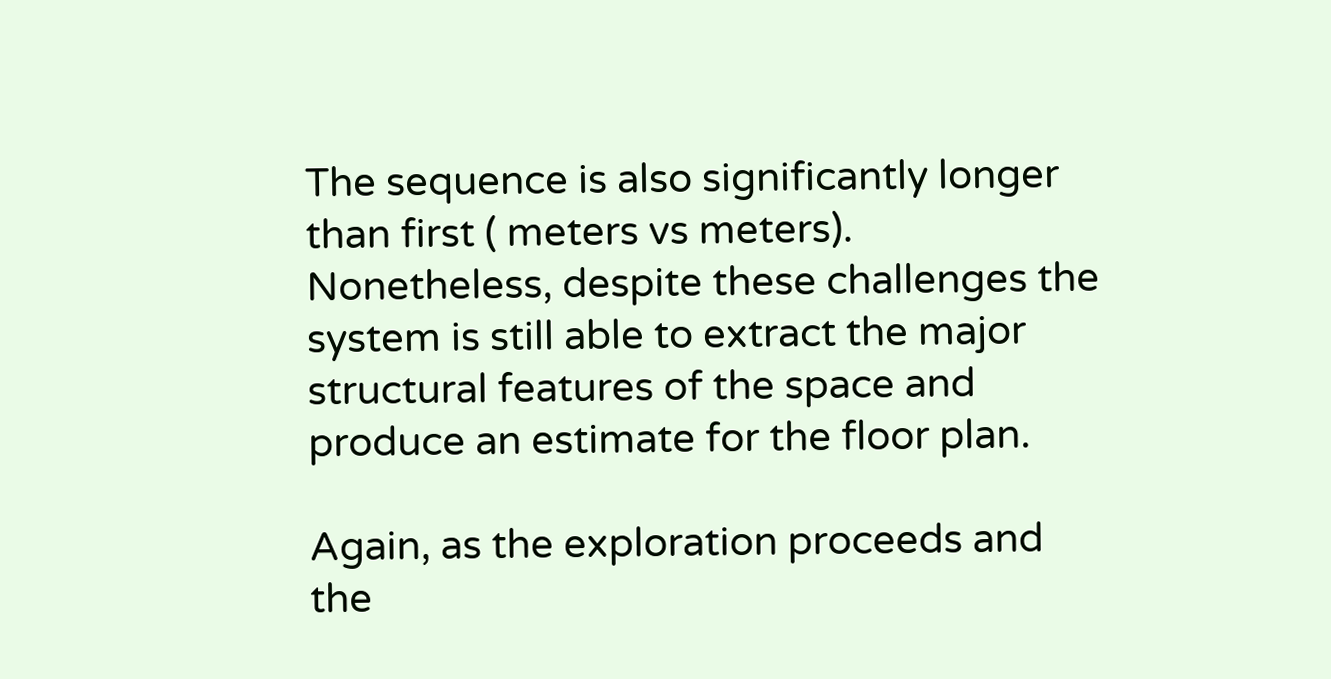The sequence is also significantly longer than first ( meters vs meters). Nonetheless, despite these challenges the system is still able to extract the major structural features of the space and produce an estimate for the floor plan.

Again, as the exploration proceeds and the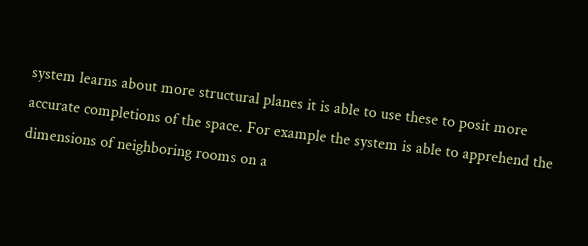system learns about more structural planes it is able to use these to posit more accurate completions of the space. For example the system is able to apprehend the dimensions of neighboring rooms on a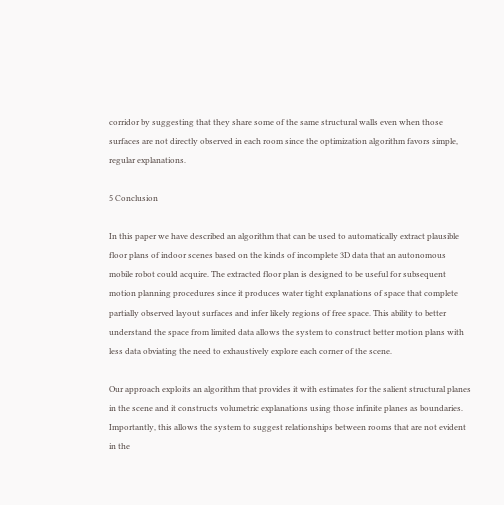corridor by suggesting that they share some of the same structural walls even when those surfaces are not directly observed in each room since the optimization algorithm favors simple, regular explanations.

5 Conclusion

In this paper we have described an algorithm that can be used to automatically extract plausible floor plans of indoor scenes based on the kinds of incomplete 3D data that an autonomous mobile robot could acquire. The extracted floor plan is designed to be useful for subsequent motion planning procedures since it produces water tight explanations of space that complete partially observed layout surfaces and infer likely regions of free space. This ability to better understand the space from limited data allows the system to construct better motion plans with less data obviating the need to exhaustively explore each corner of the scene.

Our approach exploits an algorithm that provides it with estimates for the salient structural planes in the scene and it constructs volumetric explanations using those infinite planes as boundaries. Importantly, this allows the system to suggest relationships between rooms that are not evident in the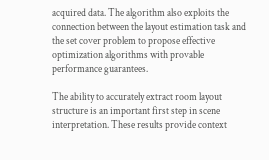acquired data. The algorithm also exploits the connection between the layout estimation task and the set cover problem to propose effective optimization algorithms with provable performance guarantees.

The ability to accurately extract room layout structure is an important first step in scene interpretation. These results provide context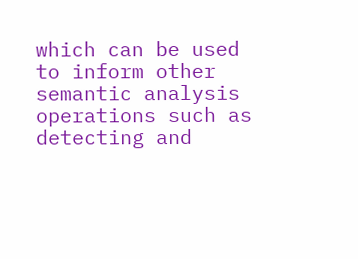which can be used to inform other semantic analysis operations such as detecting and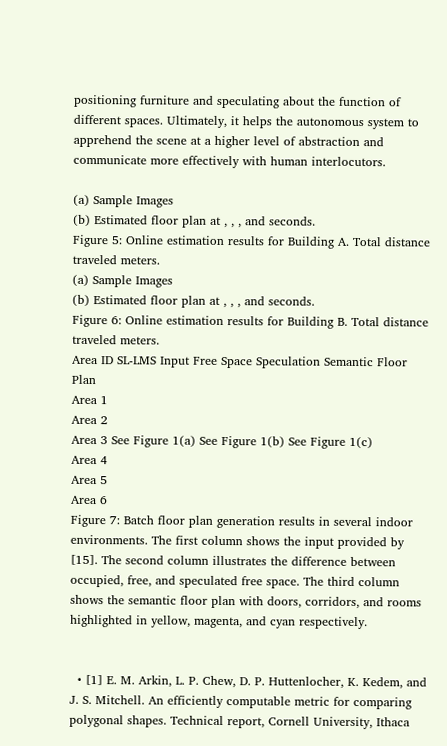positioning furniture and speculating about the function of different spaces. Ultimately, it helps the autonomous system to apprehend the scene at a higher level of abstraction and communicate more effectively with human interlocutors.

(a) Sample Images
(b) Estimated floor plan at , , , and seconds.
Figure 5: Online estimation results for Building A. Total distance traveled meters.
(a) Sample Images
(b) Estimated floor plan at , , , and seconds.
Figure 6: Online estimation results for Building B. Total distance traveled meters.
Area ID SL-LMS Input Free Space Speculation Semantic Floor Plan
Area 1
Area 2
Area 3 See Figure 1(a) See Figure 1(b) See Figure 1(c)
Area 4
Area 5
Area 6
Figure 7: Batch floor plan generation results in several indoor environments. The first column shows the input provided by [15]. The second column illustrates the difference between occupied, free, and speculated free space. The third column shows the semantic floor plan with doors, corridors, and rooms highlighted in yellow, magenta, and cyan respectively.


  • [1] E. M. Arkin, L. P. Chew, D. P. Huttenlocher, K. Kedem, and J. S. Mitchell. An efficiently computable metric for comparing polygonal shapes. Technical report, Cornell University, Ithaca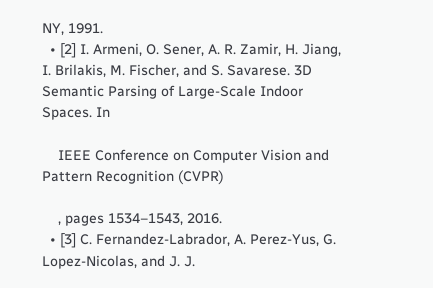NY, 1991.
  • [2] I. Armeni, O. Sener, A. R. Zamir, H. Jiang, I. Brilakis, M. Fischer, and S. Savarese. 3D Semantic Parsing of Large-Scale Indoor Spaces. In

    IEEE Conference on Computer Vision and Pattern Recognition (CVPR)

    , pages 1534–1543, 2016.
  • [3] C. Fernandez-Labrador, A. Perez-Yus, G. Lopez-Nicolas, and J. J.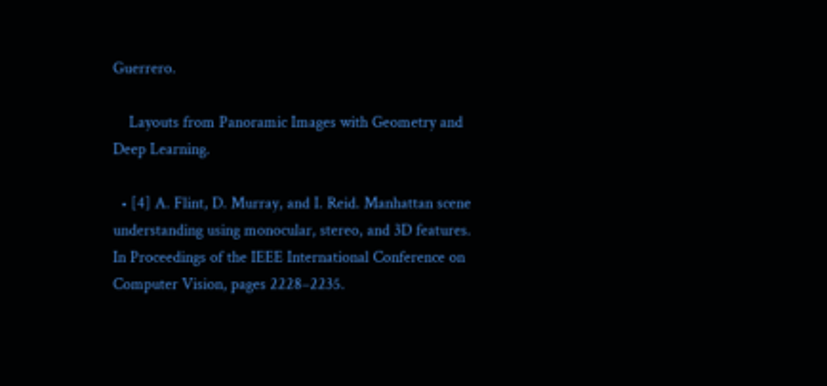Guerrero.

    Layouts from Panoramic Images with Geometry and Deep Learning.

  • [4] A. Flint, D. Murray, and I. Reid. Manhattan scene understanding using monocular, stereo, and 3D features. In Proceedings of the IEEE International Conference on Computer Vision, pages 2228–2235.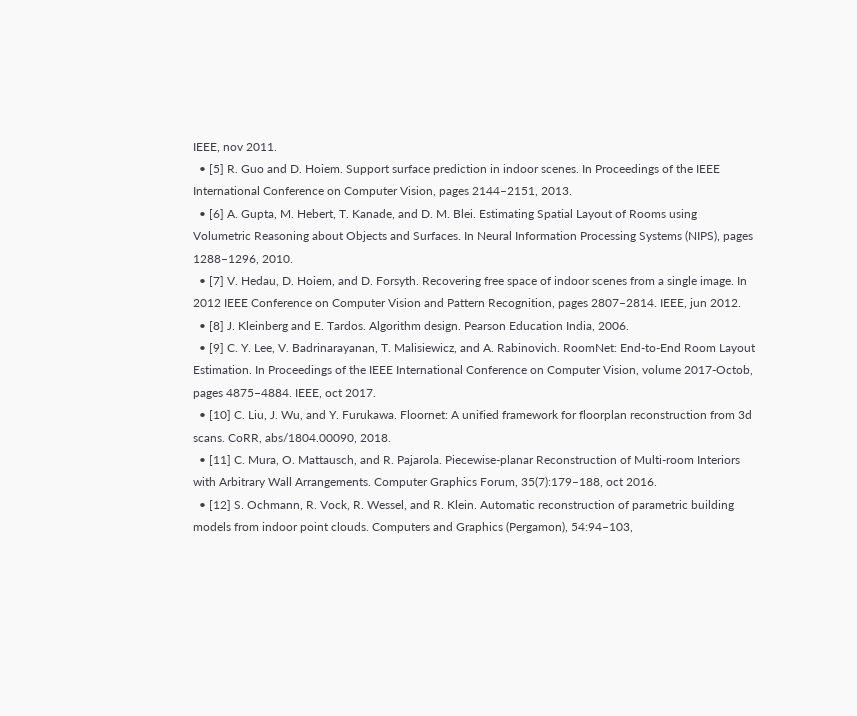IEEE, nov 2011.
  • [5] R. Guo and D. Hoiem. Support surface prediction in indoor scenes. In Proceedings of the IEEE International Conference on Computer Vision, pages 2144–2151, 2013.
  • [6] A. Gupta, M. Hebert, T. Kanade, and D. M. Blei. Estimating Spatial Layout of Rooms using Volumetric Reasoning about Objects and Surfaces. In Neural Information Processing Systems (NIPS), pages 1288–1296, 2010.
  • [7] V. Hedau, D. Hoiem, and D. Forsyth. Recovering free space of indoor scenes from a single image. In 2012 IEEE Conference on Computer Vision and Pattern Recognition, pages 2807–2814. IEEE, jun 2012.
  • [8] J. Kleinberg and E. Tardos. Algorithm design. Pearson Education India, 2006.
  • [9] C. Y. Lee, V. Badrinarayanan, T. Malisiewicz, and A. Rabinovich. RoomNet: End-to-End Room Layout Estimation. In Proceedings of the IEEE International Conference on Computer Vision, volume 2017-Octob, pages 4875–4884. IEEE, oct 2017.
  • [10] C. Liu, J. Wu, and Y. Furukawa. Floornet: A unified framework for floorplan reconstruction from 3d scans. CoRR, abs/1804.00090, 2018.
  • [11] C. Mura, O. Mattausch, and R. Pajarola. Piecewise-planar Reconstruction of Multi-room Interiors with Arbitrary Wall Arrangements. Computer Graphics Forum, 35(7):179–188, oct 2016.
  • [12] S. Ochmann, R. Vock, R. Wessel, and R. Klein. Automatic reconstruction of parametric building models from indoor point clouds. Computers and Graphics (Pergamon), 54:94–103,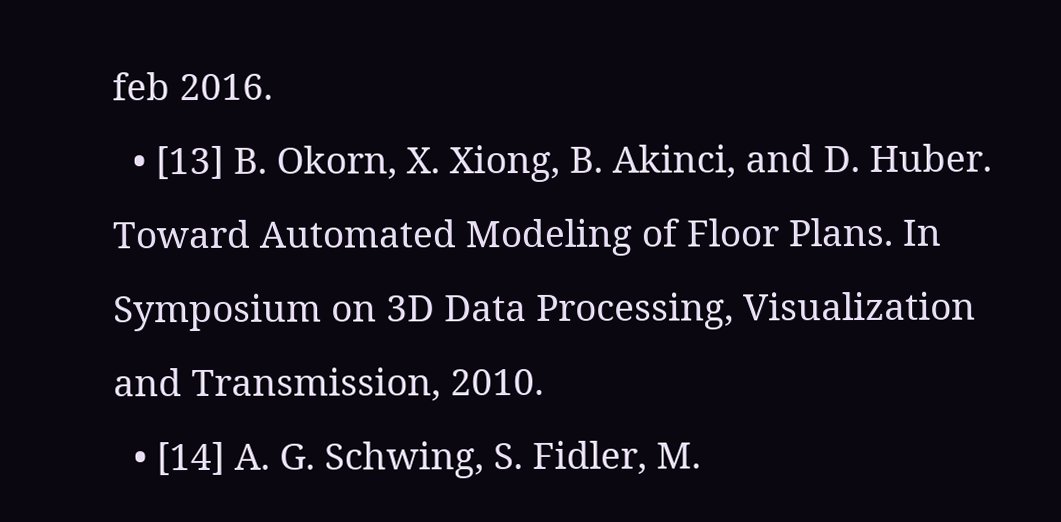feb 2016.
  • [13] B. Okorn, X. Xiong, B. Akinci, and D. Huber. Toward Automated Modeling of Floor Plans. In Symposium on 3D Data Processing, Visualization and Transmission, 2010.
  • [14] A. G. Schwing, S. Fidler, M.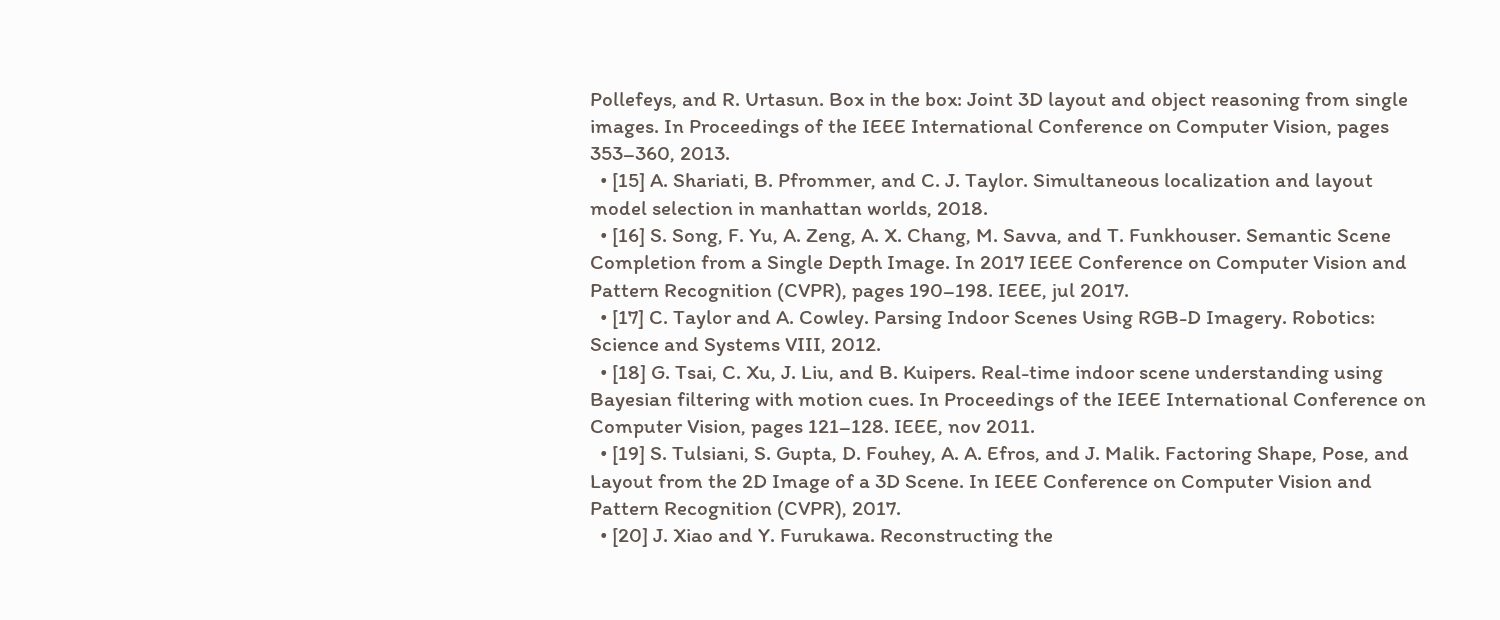Pollefeys, and R. Urtasun. Box in the box: Joint 3D layout and object reasoning from single images. In Proceedings of the IEEE International Conference on Computer Vision, pages 353–360, 2013.
  • [15] A. Shariati, B. Pfrommer, and C. J. Taylor. Simultaneous localization and layout model selection in manhattan worlds, 2018.
  • [16] S. Song, F. Yu, A. Zeng, A. X. Chang, M. Savva, and T. Funkhouser. Semantic Scene Completion from a Single Depth Image. In 2017 IEEE Conference on Computer Vision and Pattern Recognition (CVPR), pages 190–198. IEEE, jul 2017.
  • [17] C. Taylor and A. Cowley. Parsing Indoor Scenes Using RGB-D Imagery. Robotics: Science and Systems VIII, 2012.
  • [18] G. Tsai, C. Xu, J. Liu, and B. Kuipers. Real-time indoor scene understanding using Bayesian filtering with motion cues. In Proceedings of the IEEE International Conference on Computer Vision, pages 121–128. IEEE, nov 2011.
  • [19] S. Tulsiani, S. Gupta, D. Fouhey, A. A. Efros, and J. Malik. Factoring Shape, Pose, and Layout from the 2D Image of a 3D Scene. In IEEE Conference on Computer Vision and Pattern Recognition (CVPR), 2017.
  • [20] J. Xiao and Y. Furukawa. Reconstructing the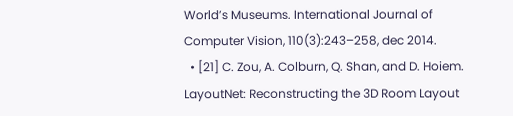World’s Museums. International Journal of Computer Vision, 110(3):243–258, dec 2014.
  • [21] C. Zou, A. Colburn, Q. Shan, and D. Hoiem. LayoutNet: Reconstructing the 3D Room Layout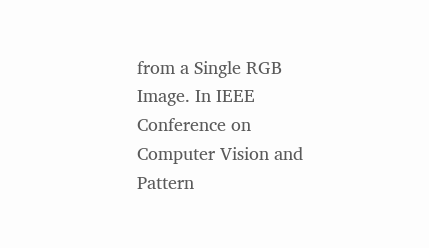from a Single RGB Image. In IEEE Conference on Computer Vision and Pattern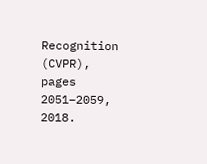Recognition (CVPR), pages 2051–2059, 2018.